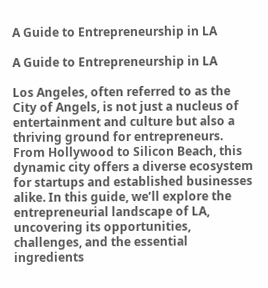A Guide to Entrepreneurship in LA

A Guide to Entrepreneurship in LA

Los Angeles, often referred to as the City of Angels, is not just a nucleus of entertainment and culture but also a thriving ground for entrepreneurs. From Hollywood to Silicon Beach, this dynamic city offers a diverse ecosystem for startups and established businesses alike. In this guide, we’ll explore the entrepreneurial landscape of LA, uncovering its opportunities, challenges, and the essential ingredients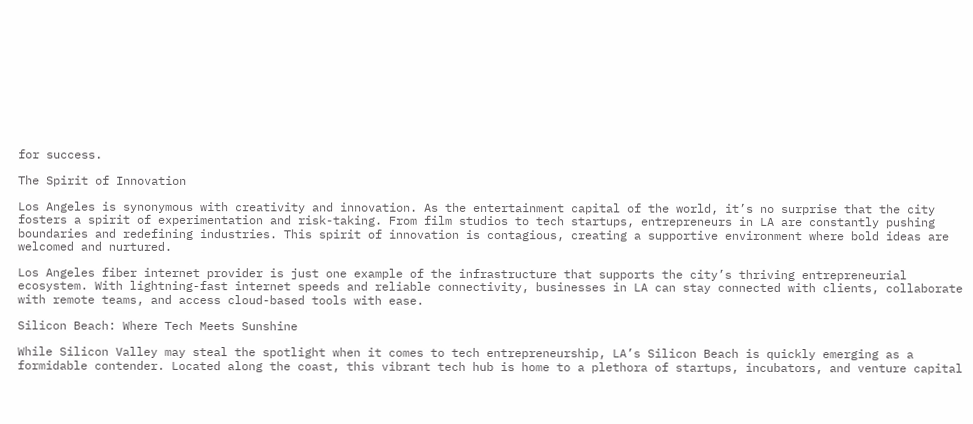for success.

The Spirit of Innovation

Los Angeles is synonymous with creativity and innovation. As the entertainment capital of the world, it’s no surprise that the city fosters a spirit of experimentation and risk-taking. From film studios to tech startups, entrepreneurs in LA are constantly pushing boundaries and redefining industries. This spirit of innovation is contagious, creating a supportive environment where bold ideas are welcomed and nurtured.

Los Angeles fiber internet provider is just one example of the infrastructure that supports the city’s thriving entrepreneurial ecosystem. With lightning-fast internet speeds and reliable connectivity, businesses in LA can stay connected with clients, collaborate with remote teams, and access cloud-based tools with ease.

Silicon Beach: Where Tech Meets Sunshine

While Silicon Valley may steal the spotlight when it comes to tech entrepreneurship, LA’s Silicon Beach is quickly emerging as a formidable contender. Located along the coast, this vibrant tech hub is home to a plethora of startups, incubators, and venture capital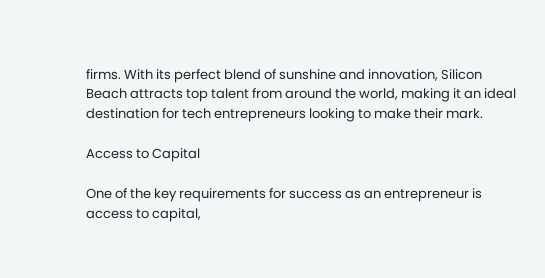firms. With its perfect blend of sunshine and innovation, Silicon Beach attracts top talent from around the world, making it an ideal destination for tech entrepreneurs looking to make their mark.

Access to Capital

One of the key requirements for success as an entrepreneur is access to capital,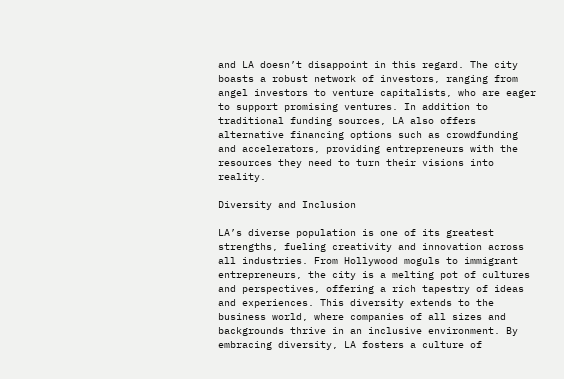and LA doesn’t disappoint in this regard. The city boasts a robust network of investors, ranging from angel investors to venture capitalists, who are eager to support promising ventures. In addition to traditional funding sources, LA also offers alternative financing options such as crowdfunding and accelerators, providing entrepreneurs with the resources they need to turn their visions into reality.

Diversity and Inclusion

LA’s diverse population is one of its greatest strengths, fueling creativity and innovation across all industries. From Hollywood moguls to immigrant entrepreneurs, the city is a melting pot of cultures and perspectives, offering a rich tapestry of ideas and experiences. This diversity extends to the business world, where companies of all sizes and backgrounds thrive in an inclusive environment. By embracing diversity, LA fosters a culture of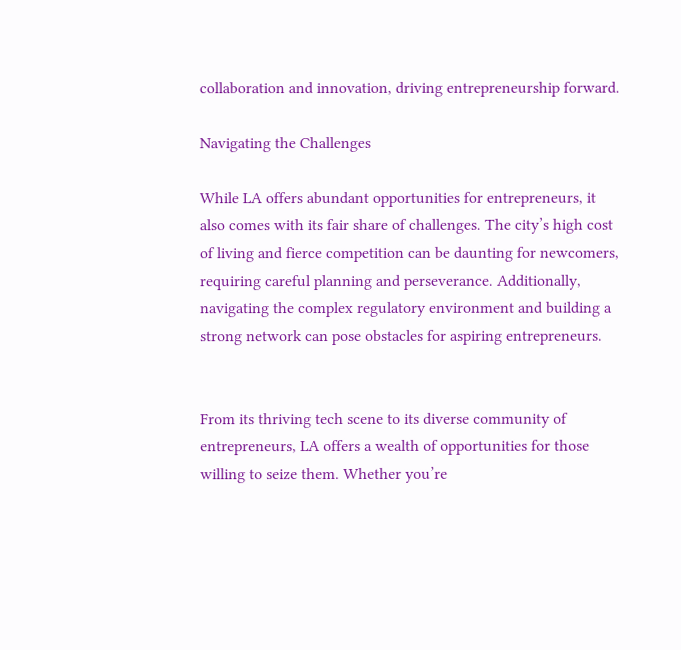collaboration and innovation, driving entrepreneurship forward.

Navigating the Challenges

While LA offers abundant opportunities for entrepreneurs, it also comes with its fair share of challenges. The city’s high cost of living and fierce competition can be daunting for newcomers, requiring careful planning and perseverance. Additionally, navigating the complex regulatory environment and building a strong network can pose obstacles for aspiring entrepreneurs.


From its thriving tech scene to its diverse community of entrepreneurs, LA offers a wealth of opportunities for those willing to seize them. Whether you’re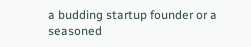a budding startup founder or a seasoned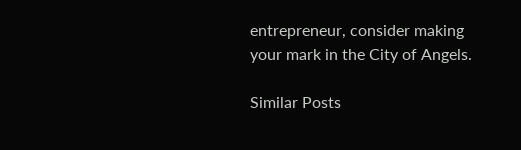entrepreneur, consider making your mark in the City of Angels.

Similar Posts